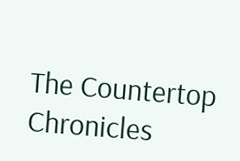The Countertop Chronicles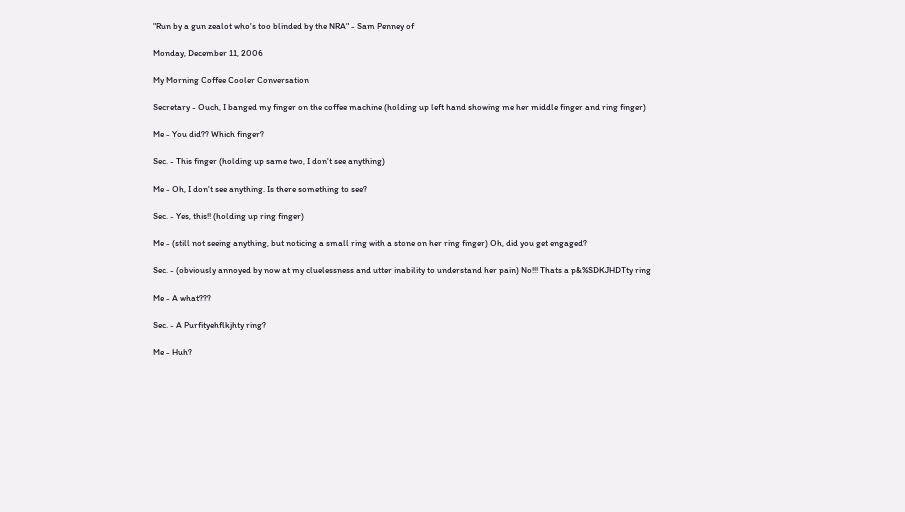"Run by a gun zealot who's too blinded by the NRA" - Sam Penney of

Monday, December 11, 2006

My Morning Coffee Cooler Conversation

Secretary - Ouch, I banged my finger on the coffee machine (holding up left hand showing me her middle finger and ring finger)

Me - You did?? Which finger?

Sec. - This finger (holding up same two, I don't see anything)

Me - Oh, I don't see anything. Is there something to see?

Sec. - Yes, this!! (holding up ring finger)

Me - (still not seeing anything, but noticing a small ring with a stone on her ring finger) Oh, did you get engaged?

Sec. - (obviously annoyed by now at my cluelessness and utter inability to understand her pain) No!!! Thats a p&%SDKJHDTty ring

Me - A what???

Sec. - A Purfityehflkjhty ring?

Me - Huh?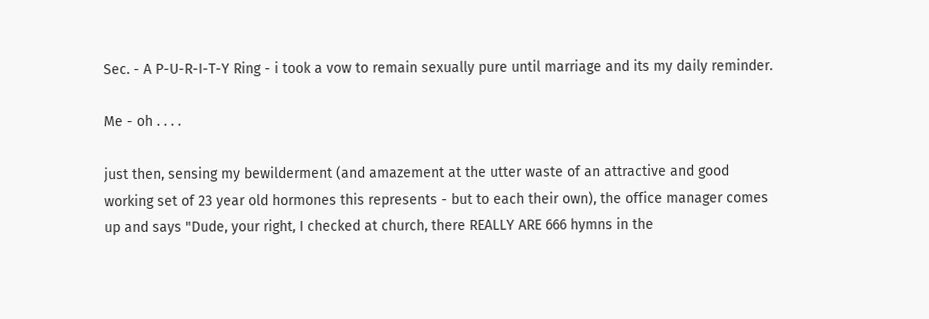Sec. - A P-U-R-I-T-Y Ring - i took a vow to remain sexually pure until marriage and its my daily reminder.

Me - oh . . . .

just then, sensing my bewilderment (and amazement at the utter waste of an attractive and good working set of 23 year old hormones this represents - but to each their own), the office manager comes up and says "Dude, your right, I checked at church, there REALLY ARE 666 hymns in the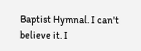Baptist Hymnal. I can't believe it. I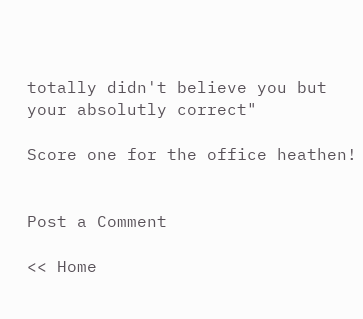totally didn't believe you but your absolutly correct"

Score one for the office heathen!


Post a Comment

<< Home